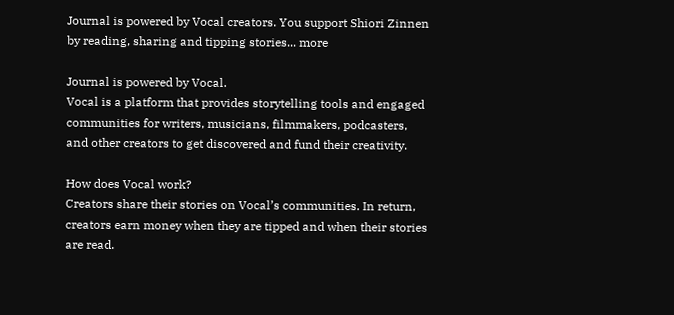Journal is powered by Vocal creators. You support Shiori Zinnen by reading, sharing and tipping stories... more

Journal is powered by Vocal.
Vocal is a platform that provides storytelling tools and engaged communities for writers, musicians, filmmakers, podcasters, and other creators to get discovered and fund their creativity.

How does Vocal work?
Creators share their stories on Vocal’s communities. In return, creators earn money when they are tipped and when their stories are read.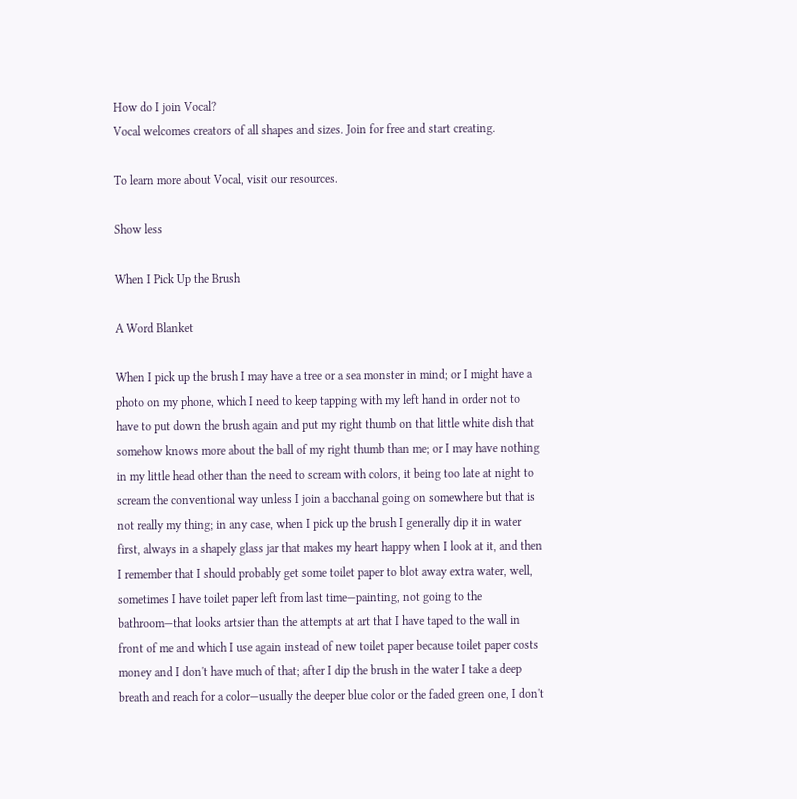How do I join Vocal?
Vocal welcomes creators of all shapes and sizes. Join for free and start creating.

To learn more about Vocal, visit our resources.

Show less

When I Pick Up the Brush

A Word Blanket

When I pick up the brush I may have a tree or a sea monster in mind; or I might have a photo on my phone, which I need to keep tapping with my left hand in order not to have to put down the brush again and put my right thumb on that little white dish that somehow knows more about the ball of my right thumb than me; or I may have nothing in my little head other than the need to scream with colors, it being too late at night to scream the conventional way unless I join a bacchanal going on somewhere but that is not really my thing; in any case, when I pick up the brush I generally dip it in water first, always in a shapely glass jar that makes my heart happy when I look at it, and then I remember that I should probably get some toilet paper to blot away extra water, well, sometimes I have toilet paper left from last time—painting, not going to the bathroom—that looks artsier than the attempts at art that I have taped to the wall in front of me and which I use again instead of new toilet paper because toilet paper costs money and I don't have much of that; after I dip the brush in the water I take a deep breath and reach for a color—usually the deeper blue color or the faded green one, I don't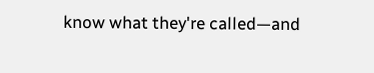know what they're called—and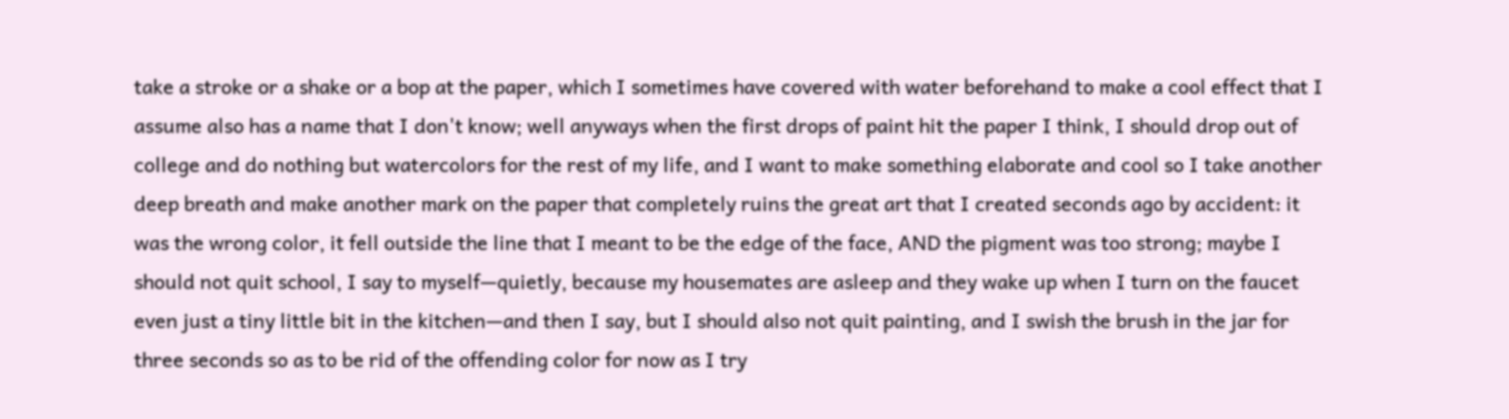take a stroke or a shake or a bop at the paper, which I sometimes have covered with water beforehand to make a cool effect that I assume also has a name that I don't know; well anyways when the first drops of paint hit the paper I think, I should drop out of college and do nothing but watercolors for the rest of my life, and I want to make something elaborate and cool so I take another deep breath and make another mark on the paper that completely ruins the great art that I created seconds ago by accident: it was the wrong color, it fell outside the line that I meant to be the edge of the face, AND the pigment was too strong; maybe I should not quit school, I say to myself—quietly, because my housemates are asleep and they wake up when I turn on the faucet even just a tiny little bit in the kitchen—and then I say, but I should also not quit painting, and I swish the brush in the jar for three seconds so as to be rid of the offending color for now as I try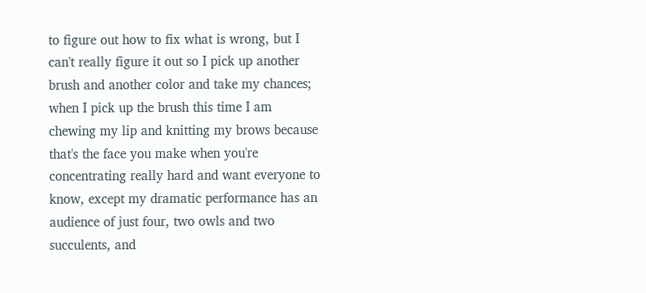to figure out how to fix what is wrong, but I can't really figure it out so I pick up another brush and another color and take my chances; when I pick up the brush this time I am chewing my lip and knitting my brows because that's the face you make when you're concentrating really hard and want everyone to know, except my dramatic performance has an audience of just four, two owls and two succulents, and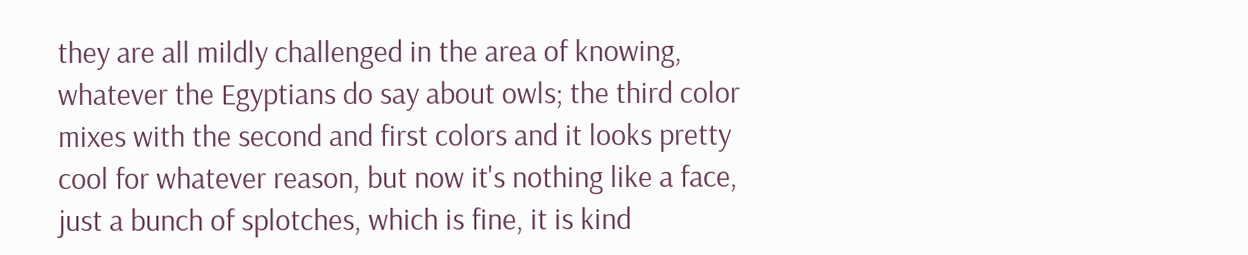they are all mildly challenged in the area of knowing, whatever the Egyptians do say about owls; the third color mixes with the second and first colors and it looks pretty cool for whatever reason, but now it's nothing like a face, just a bunch of splotches, which is fine, it is kind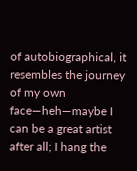of autobiographical, it resembles the journey of my own face—heh—maybe I can be a great artist after all; I hang the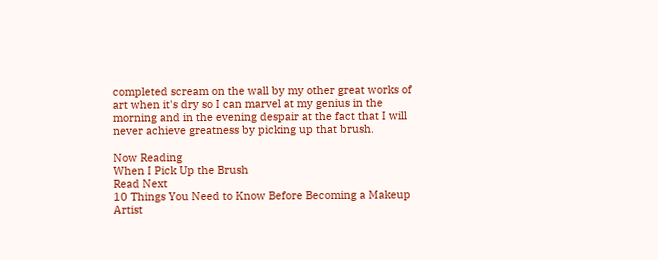completed scream on the wall by my other great works of art when it's dry so I can marvel at my genius in the morning and in the evening despair at the fact that I will never achieve greatness by picking up that brush.

Now Reading
When I Pick Up the Brush
Read Next
10 Things You Need to Know Before Becoming a Makeup Artist